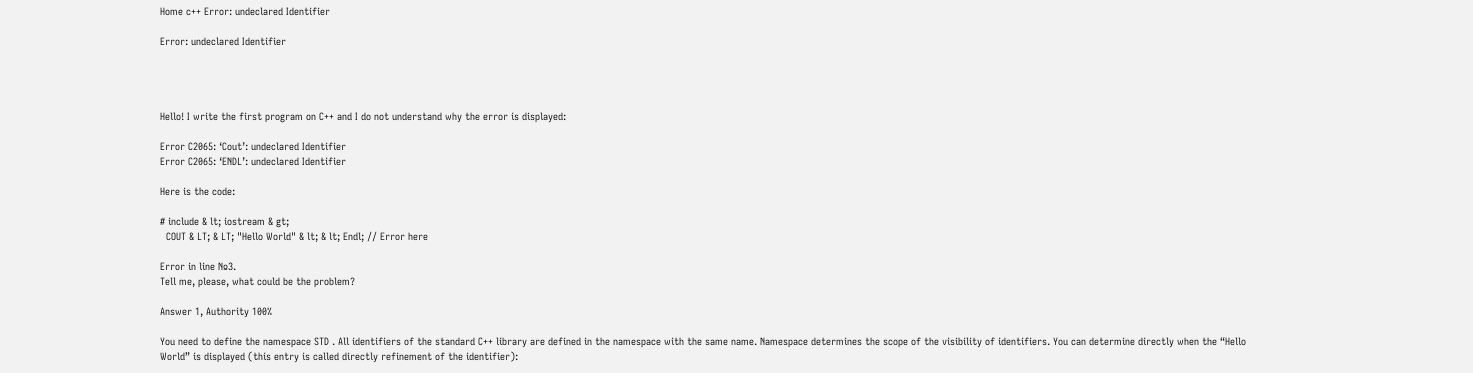Home c++ Error: undeclared Identifier

Error: undeclared Identifier




Hello! I write the first program on C++ and I do not understand why the error is displayed:

Error C2065: ‘Cout’: undeclared Identifier
Error C2065: ‘ENDL’: undeclared Identifier

Here is the code:

# include & lt; iostream & gt;
  COUT & LT; & LT; "Hello World" & lt; & lt; Endl; // Error here

Error in line №3.
Tell me, please, what could be the problem?

Answer 1, Authority 100%

You need to define the namespace STD . All identifiers of the standard C++ library are defined in the namespace with the same name. Namespace determines the scope of the visibility of identifiers. You can determine directly when the “Hello World” is displayed (this entry is called directly refinement of the identifier):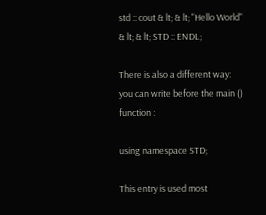std :: cout & lt; & lt; "Hello World" & lt; & lt; STD :: ENDL;

There is also a different way: you can write before the main () function :

using namespace STD;

This entry is used most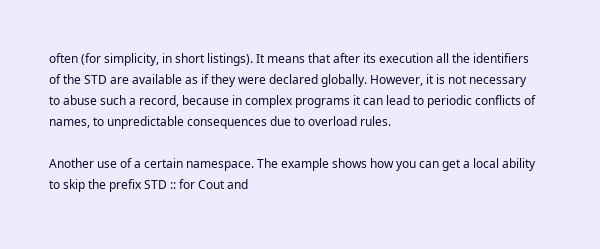often (for simplicity, in short listings). It means that after its execution all the identifiers of the STD are available as if they were declared globally. However, it is not necessary to abuse such a record, because in complex programs it can lead to periodic conflicts of names, to unpredictable consequences due to overload rules.

Another use of a certain namespace. The example shows how you can get a local ability to skip the prefix STD :: for Cout and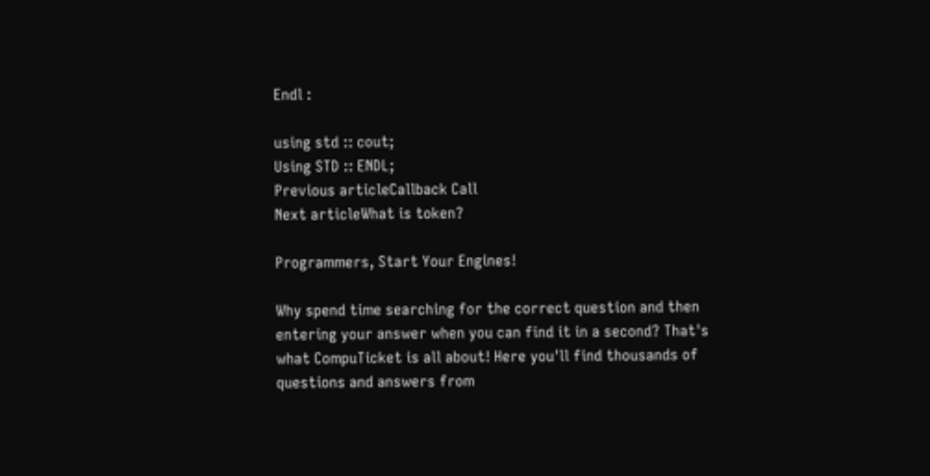Endl :

using std :: cout;
Using STD :: ENDL;
Previous articleCallback Call
Next articleWhat is token?

Programmers, Start Your Engines!

Why spend time searching for the correct question and then entering your answer when you can find it in a second? That's what CompuTicket is all about! Here you'll find thousands of questions and answers from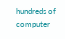hundreds of computer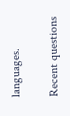languages.

Recent questions